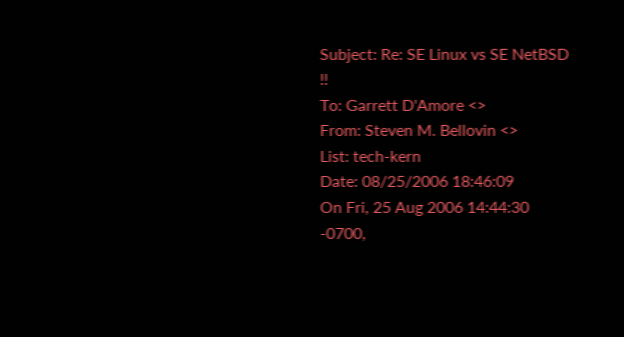Subject: Re: SE Linux vs SE NetBSD !!
To: Garrett D'Amore <>
From: Steven M. Bellovin <>
List: tech-kern
Date: 08/25/2006 18:46:09
On Fri, 25 Aug 2006 14:44:30 -0700,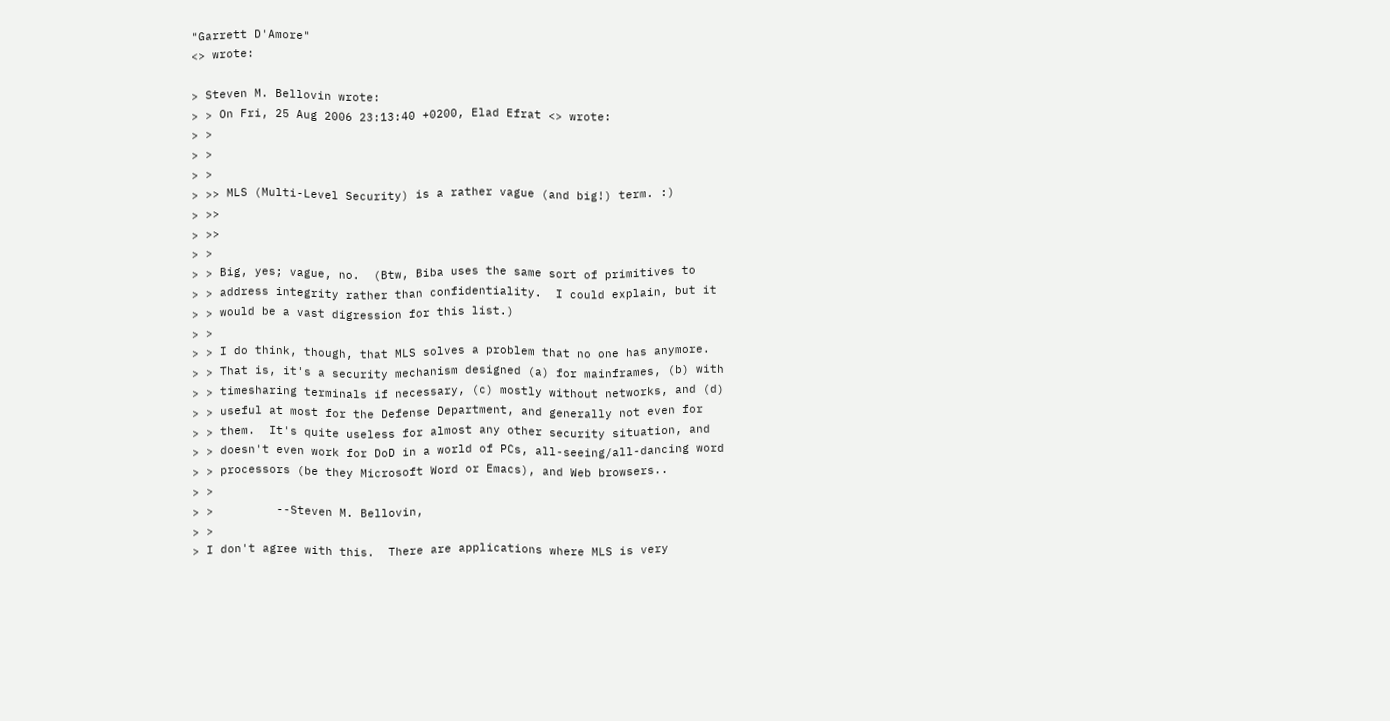"Garrett D'Amore"
<> wrote:

> Steven M. Bellovin wrote:
> > On Fri, 25 Aug 2006 23:13:40 +0200, Elad Efrat <> wrote:
> >
> >
> >
> >> MLS (Multi-Level Security) is a rather vague (and big!) term. :)
> >>
> >>
> >
> > Big, yes; vague, no.  (Btw, Biba uses the same sort of primitives to
> > address integrity rather than confidentiality.  I could explain, but it
> > would be a vast digression for this list.)
> >
> > I do think, though, that MLS solves a problem that no one has anymore.
> > That is, it's a security mechanism designed (a) for mainframes, (b) with
> > timesharing terminals if necessary, (c) mostly without networks, and (d)
> > useful at most for the Defense Department, and generally not even for
> > them.  It's quite useless for almost any other security situation, and
> > doesn't even work for DoD in a world of PCs, all-seeing/all-dancing word
> > processors (be they Microsoft Word or Emacs), and Web browsers..
> >
> >         --Steven M. Bellovin,
> >
> I don't agree with this.  There are applications where MLS is very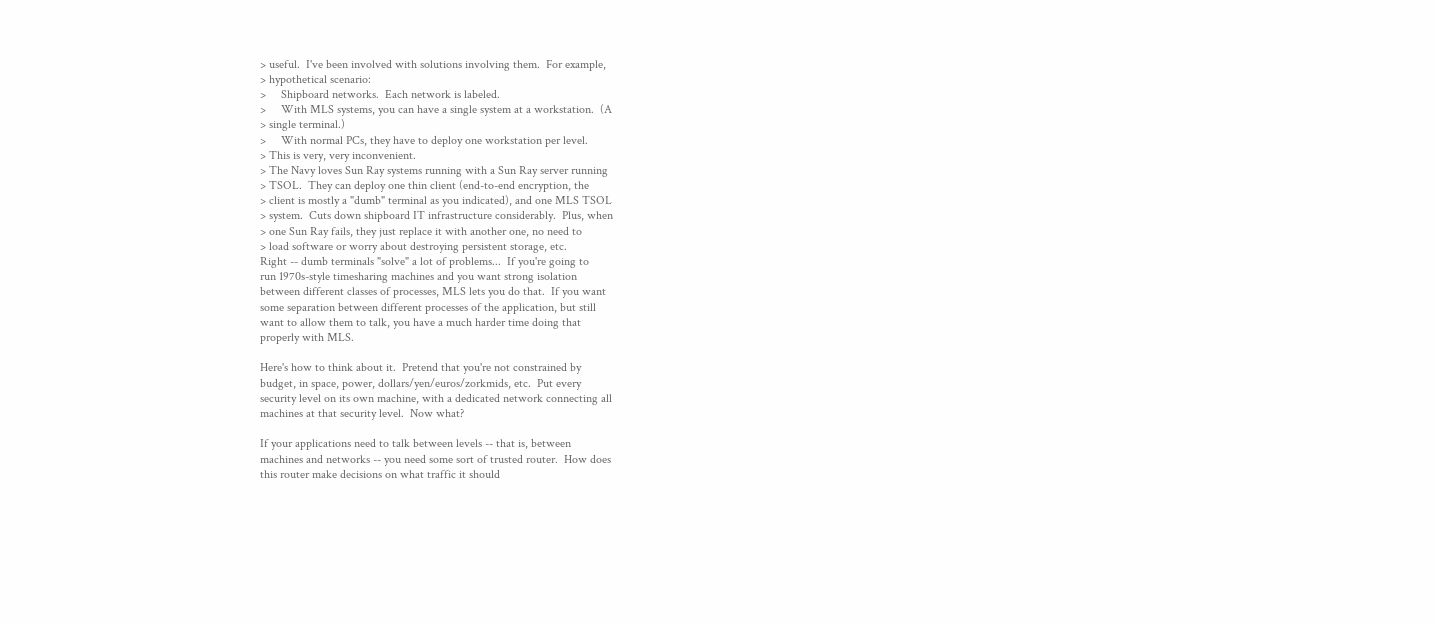> useful.  I've been involved with solutions involving them.  For example,
> hypothetical scenario:
>     Shipboard networks.  Each network is labeled.
>     With MLS systems, you can have a single system at a workstation.  (A
> single terminal.)
>     With normal PCs, they have to deploy one workstation per level.
> This is very, very inconvenient.
> The Navy loves Sun Ray systems running with a Sun Ray server running
> TSOL.  They can deploy one thin client (end-to-end encryption, the
> client is mostly a "dumb" terminal as you indicated), and one MLS TSOL
> system.  Cuts down shipboard IT infrastructure considerably.  Plus, when
> one Sun Ray fails, they just replace it with another one, no need to
> load software or worry about destroying persistent storage, etc.
Right -- dumb terminals "solve" a lot of problems...  If you're going to
run 1970s-style timesharing machines and you want strong isolation
between different classes of processes, MLS lets you do that.  If you want
some separation between different processes of the application, but still
want to allow them to talk, you have a much harder time doing that
properly with MLS.

Here's how to think about it.  Pretend that you're not constrained by
budget, in space, power, dollars/yen/euros/zorkmids, etc.  Put every
security level on its own machine, with a dedicated network connecting all
machines at that security level.  Now what?

If your applications need to talk between levels -- that is, between
machines and networks -- you need some sort of trusted router.  How does
this router make decisions on what traffic it should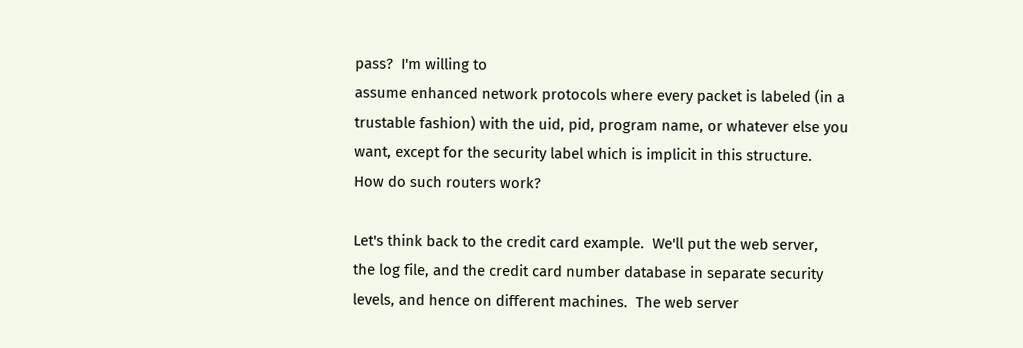pass?  I'm willing to
assume enhanced network protocols where every packet is labeled (in a
trustable fashion) with the uid, pid, program name, or whatever else you
want, except for the security label which is implicit in this structure.
How do such routers work?

Let's think back to the credit card example.  We'll put the web server,
the log file, and the credit card number database in separate security
levels, and hence on different machines.  The web server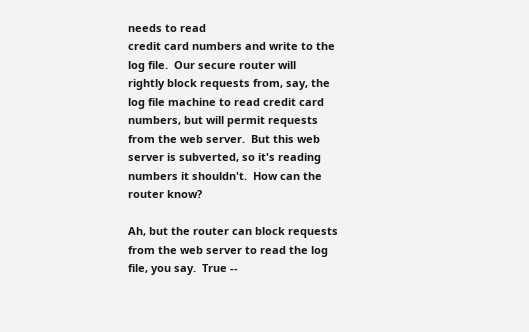needs to read
credit card numbers and write to the log file.  Our secure router will
rightly block requests from, say, the log file machine to read credit card
numbers, but will permit requests from the web server.  But this web
server is subverted, so it's reading numbers it shouldn't.  How can the
router know?

Ah, but the router can block requests from the web server to read the log
file, you say.  True --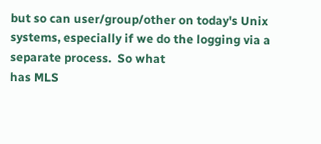but so can user/group/other on today's Unix
systems, especially if we do the logging via a separate process.  So what
has MLS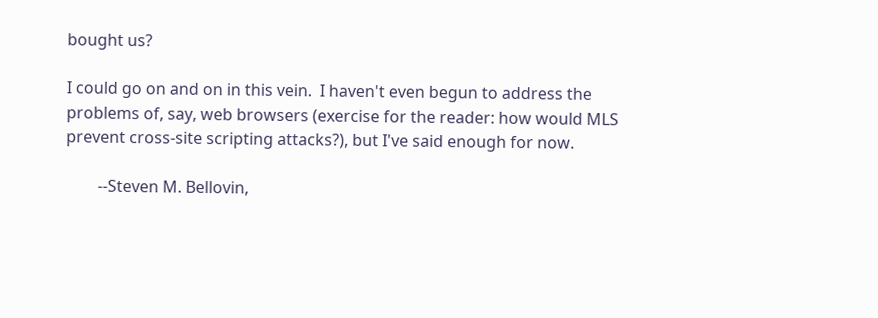bought us?

I could go on and on in this vein.  I haven't even begun to address the
problems of, say, web browsers (exercise for the reader: how would MLS
prevent cross-site scripting attacks?), but I've said enough for now.

        --Steven M. Bellovin,